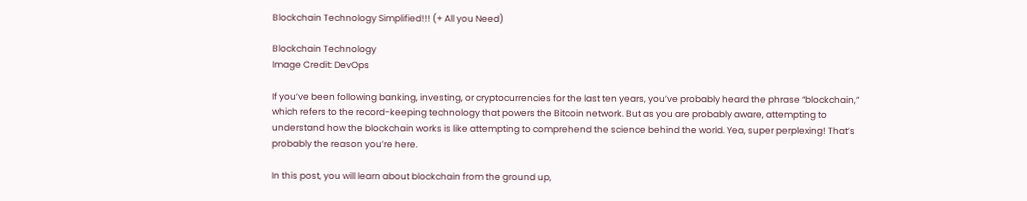Blockchain Technology Simplified!!! (+ All you Need)

Blockchain Technology
Image Credit: DevOps

If you’ve been following banking, investing, or cryptocurrencies for the last ten years, you’ve probably heard the phrase “blockchain,” which refers to the record-keeping technology that powers the Bitcoin network. But as you are probably aware, attempting to understand how the blockchain works is like attempting to comprehend the science behind the world. Yea, super perplexing! That’s probably the reason you’re here.

In this post, you will learn about blockchain from the ground up,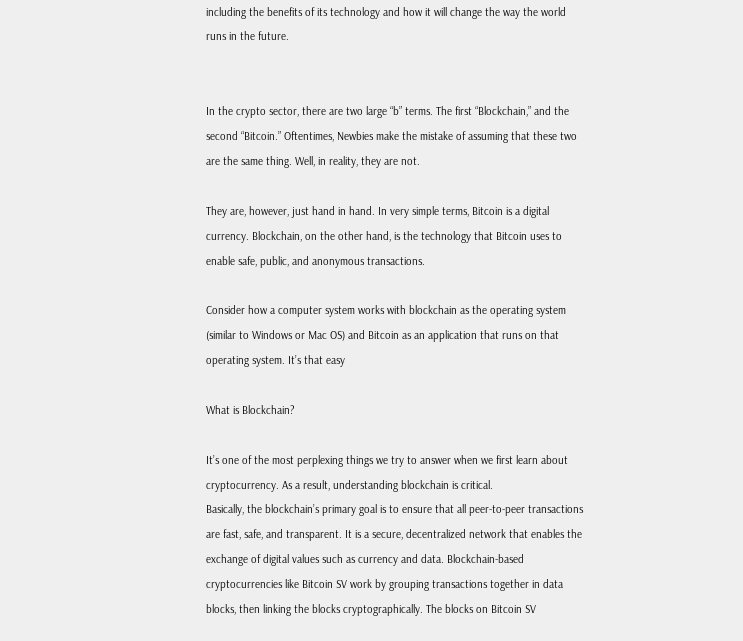including the benefits of its technology and how it will change the way the world runs in the future.


In the crypto sector, there are two large “b” terms. The first “Blockchain,” and the second “Bitcoin.” Oftentimes, Newbies make the mistake of assuming that these two are the same thing. Well, in reality, they are not.

They are, however, just hand in hand. In very simple terms, Bitcoin is a digital currency. Blockchain, on the other hand, is the technology that Bitcoin uses to enable safe, public, and anonymous transactions.

Consider how a computer system works with blockchain as the operating system (similar to Windows or Mac OS) and Bitcoin as an application that runs on that operating system. It’s that easy

What is Blockchain?

It’s one of the most perplexing things we try to answer when we first learn about cryptocurrency. As a result, understanding blockchain is critical.
Basically, the blockchain’s primary goal is to ensure that all peer-to-peer transactions are fast, safe, and transparent. It is a secure, decentralized network that enables the exchange of digital values such as currency and data. Blockchain-based cryptocurrencies like Bitcoin SV work by grouping transactions together in data blocks, then linking the blocks cryptographically. The blocks on Bitcoin SV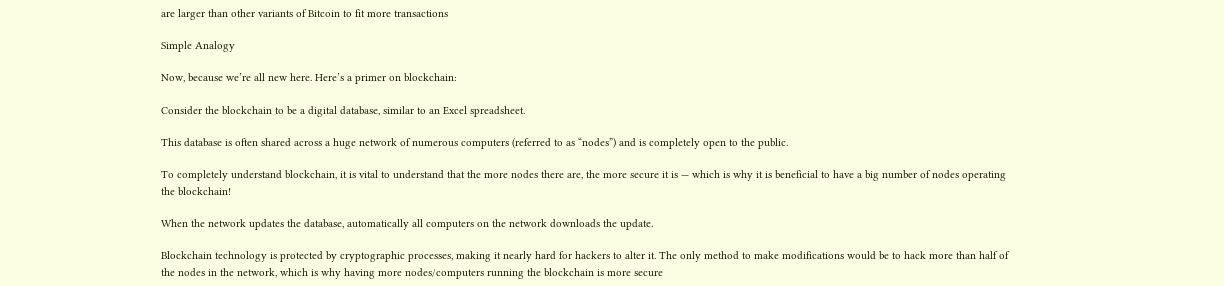are larger than other variants of Bitcoin to fit more transactions

Simple Analogy

Now, because we’re all new here. Here’s a primer on blockchain:

Consider the blockchain to be a digital database, similar to an Excel spreadsheet.

This database is often shared across a huge network of numerous computers (referred to as “nodes”) and is completely open to the public.

To completely understand blockchain, it is vital to understand that the more nodes there are, the more secure it is — which is why it is beneficial to have a big number of nodes operating the blockchain!

When the network updates the database, automatically all computers on the network downloads the update.

Blockchain technology is protected by cryptographic processes, making it nearly hard for hackers to alter it. The only method to make modifications would be to hack more than half of the nodes in the network, which is why having more nodes/computers running the blockchain is more secure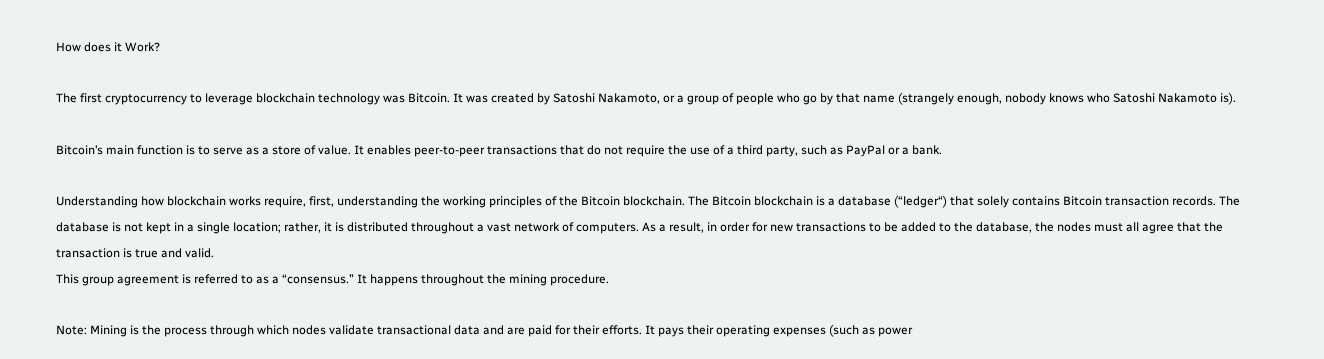How does it Work?

The first cryptocurrency to leverage blockchain technology was Bitcoin. It was created by Satoshi Nakamoto, or a group of people who go by that name (strangely enough, nobody knows who Satoshi Nakamoto is).

Bitcoin’s main function is to serve as a store of value. It enables peer-to-peer transactions that do not require the use of a third party, such as PayPal or a bank.

Understanding how blockchain works require, first, understanding the working principles of the Bitcoin blockchain. The Bitcoin blockchain is a database (“ledger“) that solely contains Bitcoin transaction records. The database is not kept in a single location; rather, it is distributed throughout a vast network of computers. As a result, in order for new transactions to be added to the database, the nodes must all agree that the transaction is true and valid.
This group agreement is referred to as a “consensus.” It happens throughout the mining procedure.

Note: Mining is the process through which nodes validate transactional data and are paid for their efforts. It pays their operating expenses (such as power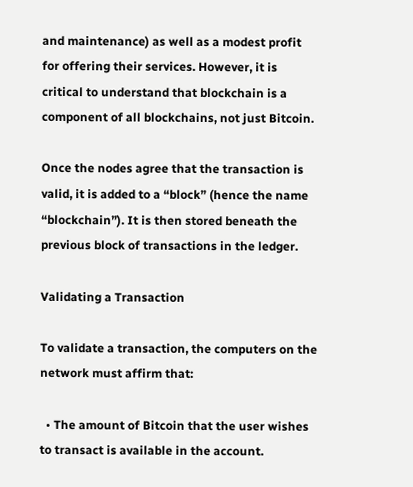and maintenance) as well as a modest profit for offering their services. However, it is critical to understand that blockchain is a component of all blockchains, not just Bitcoin.

Once the nodes agree that the transaction is valid, it is added to a “block” (hence the name “blockchain”). It is then stored beneath the previous block of transactions in the ledger.

Validating a Transaction

To validate a transaction, the computers on the network must affirm that:

  • The amount of Bitcoin that the user wishes to transact is available in the account.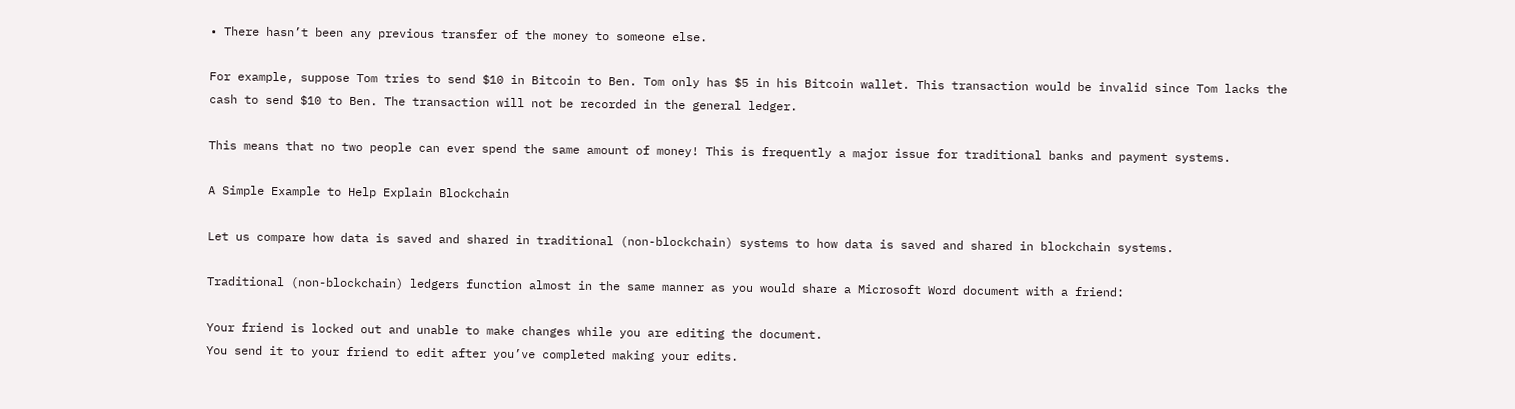• There hasn’t been any previous transfer of the money to someone else.

For example, suppose Tom tries to send $10 in Bitcoin to Ben. Tom only has $5 in his Bitcoin wallet. This transaction would be invalid since Tom lacks the cash to send $10 to Ben. The transaction will not be recorded in the general ledger.

This means that no two people can ever spend the same amount of money! This is frequently a major issue for traditional banks and payment systems.

A Simple Example to Help Explain Blockchain

Let us compare how data is saved and shared in traditional (non-blockchain) systems to how data is saved and shared in blockchain systems.

Traditional (non-blockchain) ledgers function almost in the same manner as you would share a Microsoft Word document with a friend:

Your friend is locked out and unable to make changes while you are editing the document.
You send it to your friend to edit after you’ve completed making your edits.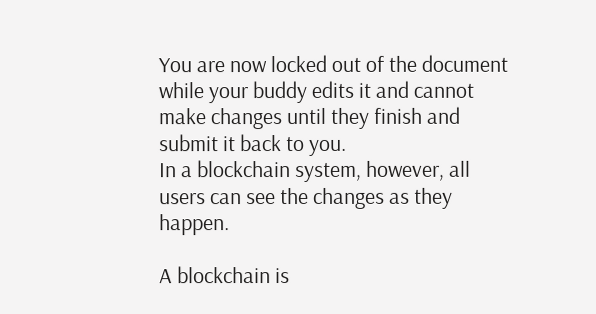You are now locked out of the document while your buddy edits it and cannot make changes until they finish and submit it back to you.
In a blockchain system, however, all users can see the changes as they happen.

A blockchain is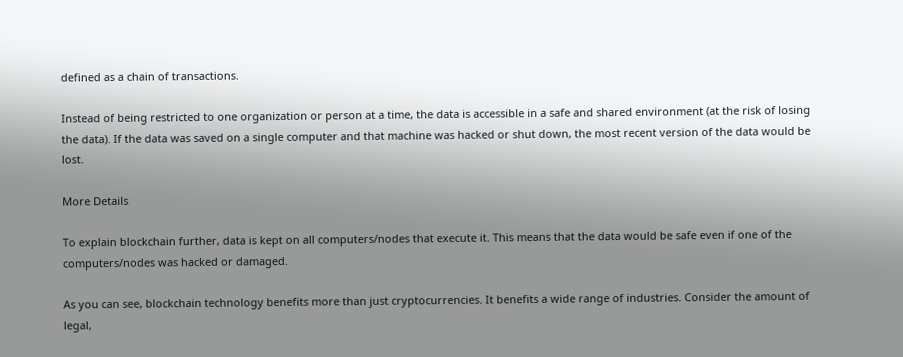defined as a chain of transactions.

Instead of being restricted to one organization or person at a time, the data is accessible in a safe and shared environment (at the risk of losing the data). If the data was saved on a single computer and that machine was hacked or shut down, the most recent version of the data would be lost.

More Details

To explain blockchain further, data is kept on all computers/nodes that execute it. This means that the data would be safe even if one of the computers/nodes was hacked or damaged.

As you can see, blockchain technology benefits more than just cryptocurrencies. It benefits a wide range of industries. Consider the amount of legal,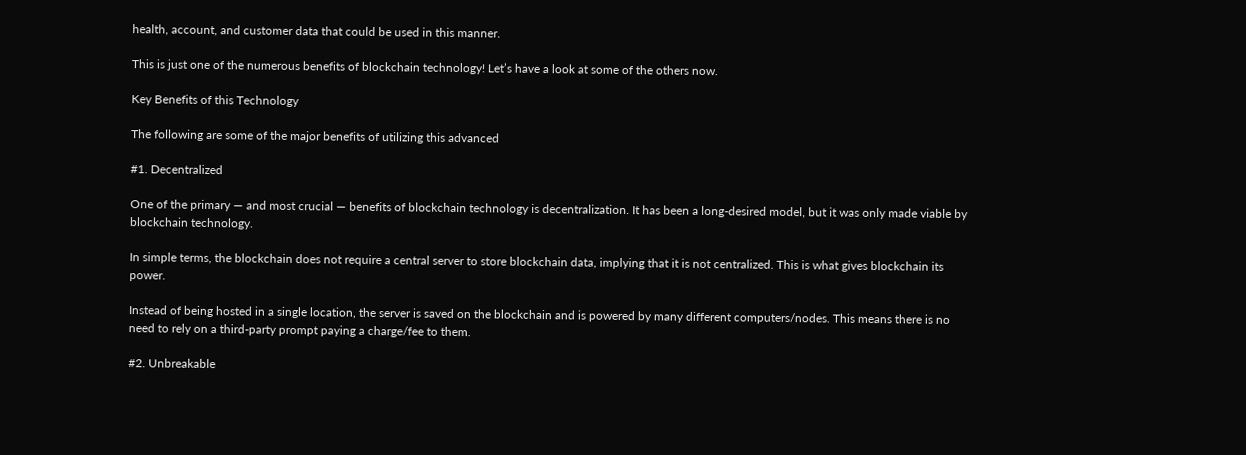health, account, and customer data that could be used in this manner.

This is just one of the numerous benefits of blockchain technology! Let’s have a look at some of the others now.

Key Benefits of this Technology

The following are some of the major benefits of utilizing this advanced

#1. Decentralized

One of the primary — and most crucial — benefits of blockchain technology is decentralization. It has been a long-desired model, but it was only made viable by blockchain technology.

In simple terms, the blockchain does not require a central server to store blockchain data, implying that it is not centralized. This is what gives blockchain its power.

Instead of being hosted in a single location, the server is saved on the blockchain and is powered by many different computers/nodes. This means there is no need to rely on a third-party prompt paying a charge/fee to them.

#2. Unbreakable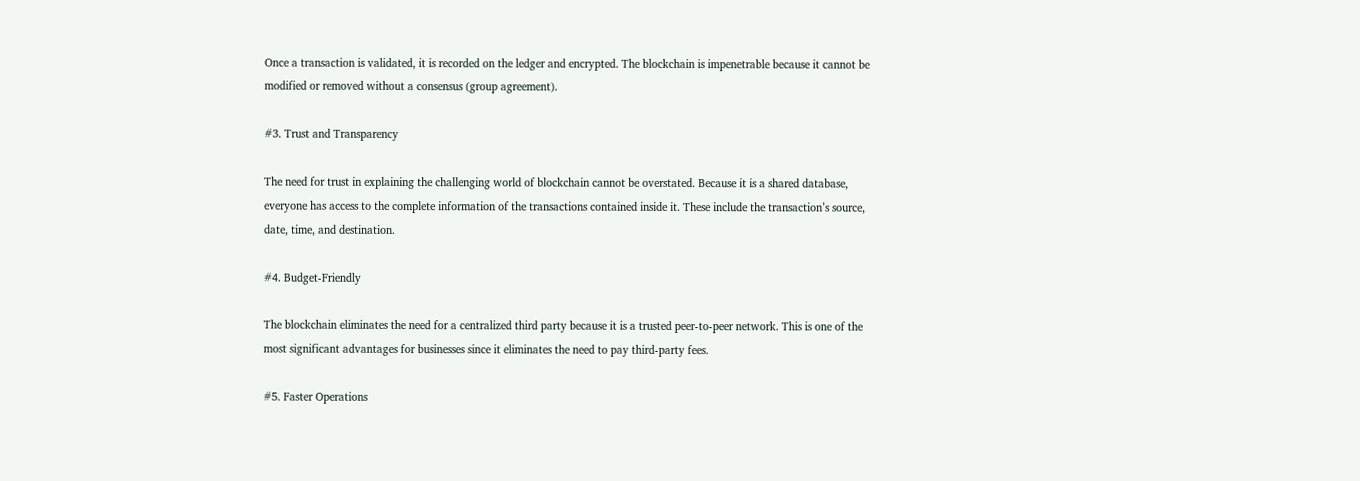Once a transaction is validated, it is recorded on the ledger and encrypted. The blockchain is impenetrable because it cannot be modified or removed without a consensus (group agreement).

#3. Trust and Transparency

The need for trust in explaining the challenging world of blockchain cannot be overstated. Because it is a shared database, everyone has access to the complete information of the transactions contained inside it. These include the transaction’s source, date, time, and destination.

#4. Budget-Friendly

The blockchain eliminates the need for a centralized third party because it is a trusted peer-to-peer network. This is one of the most significant advantages for businesses since it eliminates the need to pay third-party fees.

#5. Faster Operations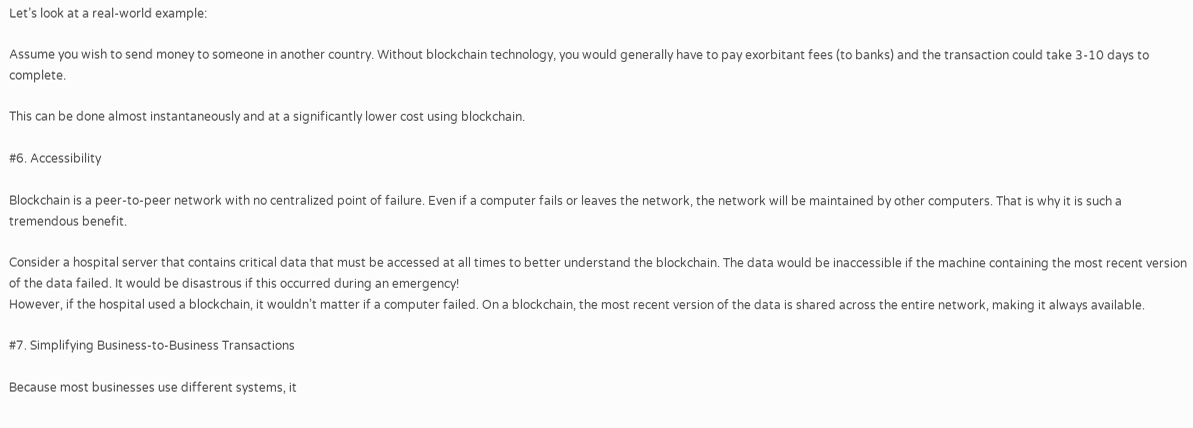Let’s look at a real-world example:

Assume you wish to send money to someone in another country. Without blockchain technology, you would generally have to pay exorbitant fees (to banks) and the transaction could take 3-10 days to complete.

This can be done almost instantaneously and at a significantly lower cost using blockchain.

#6. Accessibility

Blockchain is a peer-to-peer network with no centralized point of failure. Even if a computer fails or leaves the network, the network will be maintained by other computers. That is why it is such a tremendous benefit.

Consider a hospital server that contains critical data that must be accessed at all times to better understand the blockchain. The data would be inaccessible if the machine containing the most recent version of the data failed. It would be disastrous if this occurred during an emergency!
However, if the hospital used a blockchain, it wouldn’t matter if a computer failed. On a blockchain, the most recent version of the data is shared across the entire network, making it always available.

#7. Simplifying Business-to-Business Transactions

Because most businesses use different systems, it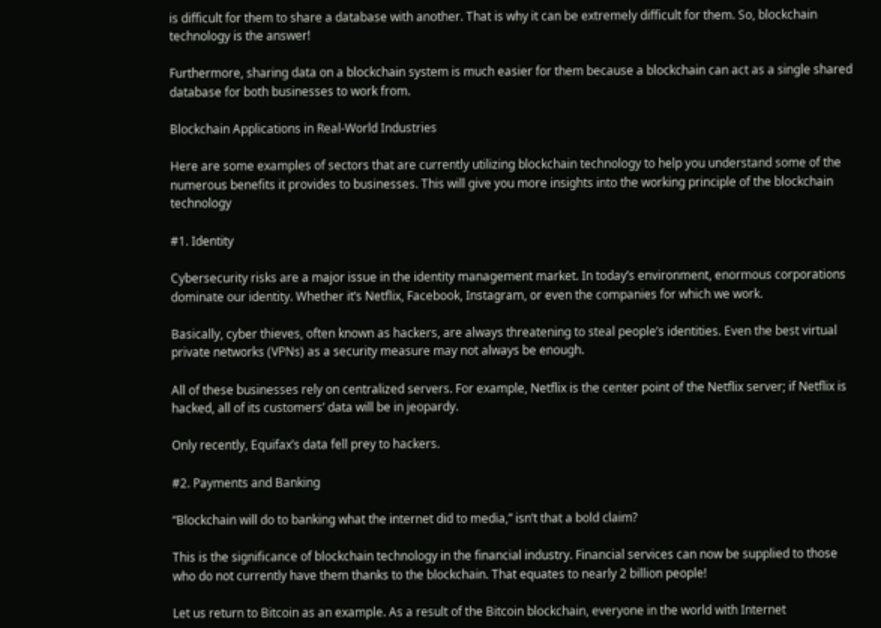is difficult for them to share a database with another. That is why it can be extremely difficult for them. So, blockchain technology is the answer!

Furthermore, sharing data on a blockchain system is much easier for them because a blockchain can act as a single shared database for both businesses to work from.

Blockchain Applications in Real-World Industries

Here are some examples of sectors that are currently utilizing blockchain technology to help you understand some of the numerous benefits it provides to businesses. This will give you more insights into the working principle of the blockchain technology

#1. Identity

Cybersecurity risks are a major issue in the identity management market. In today’s environment, enormous corporations dominate our identity. Whether it’s Netflix, Facebook, Instagram, or even the companies for which we work.

Basically, cyber thieves, often known as hackers, are always threatening to steal people’s identities. Even the best virtual private networks (VPNs) as a security measure may not always be enough.

All of these businesses rely on centralized servers. For example, Netflix is the center point of the Netflix server; if Netflix is hacked, all of its customers’ data will be in jeopardy.

Only recently, Equifax’s data fell prey to hackers.

#2. Payments and Banking

“Blockchain will do to banking what the internet did to media,” isn’t that a bold claim?

This is the significance of blockchain technology in the financial industry. Financial services can now be supplied to those who do not currently have them thanks to the blockchain. That equates to nearly 2 billion people!

Let us return to Bitcoin as an example. As a result of the Bitcoin blockchain, everyone in the world with Internet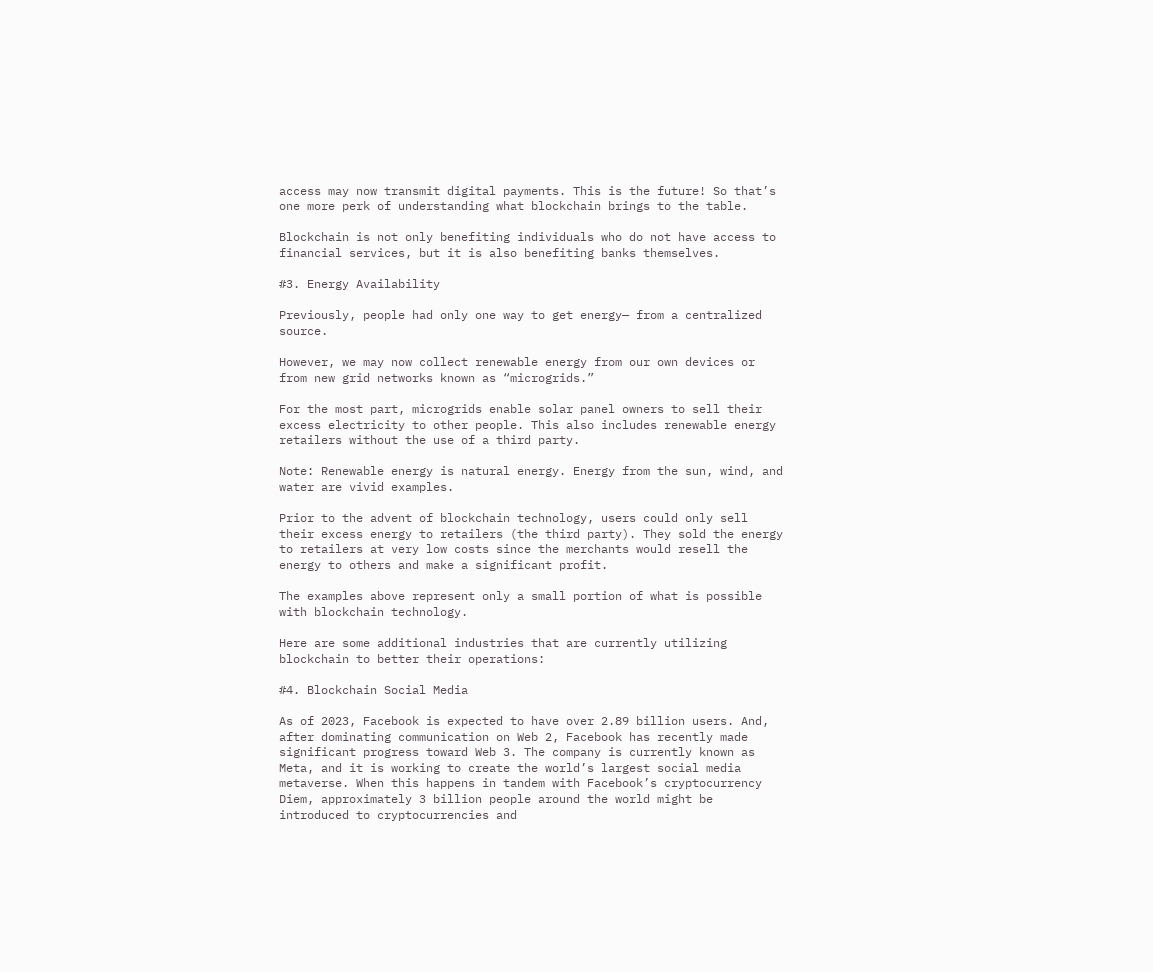access may now transmit digital payments. This is the future! So that’s one more perk of understanding what blockchain brings to the table.

Blockchain is not only benefiting individuals who do not have access to financial services, but it is also benefiting banks themselves.

#3. Energy Availability

Previously, people had only one way to get energy— from a centralized source.

However, we may now collect renewable energy from our own devices or from new grid networks known as “microgrids.”

For the most part, microgrids enable solar panel owners to sell their excess electricity to other people. This also includes renewable energy retailers without the use of a third party.

Note: Renewable energy is natural energy. Energy from the sun, wind, and water are vivid examples.

Prior to the advent of blockchain technology, users could only sell their excess energy to retailers (the third party). They sold the energy to retailers at very low costs since the merchants would resell the energy to others and make a significant profit.

The examples above represent only a small portion of what is possible with blockchain technology.

Here are some additional industries that are currently utilizing blockchain to better their operations:

#4. Blockchain Social Media

As of 2023, Facebook is expected to have over 2.89 billion users. And, after dominating communication on Web 2, Facebook has recently made significant progress toward Web 3. The company is currently known as Meta, and it is working to create the world’s largest social media metaverse. When this happens in tandem with Facebook’s cryptocurrency Diem, approximately 3 billion people around the world might be introduced to cryptocurrencies and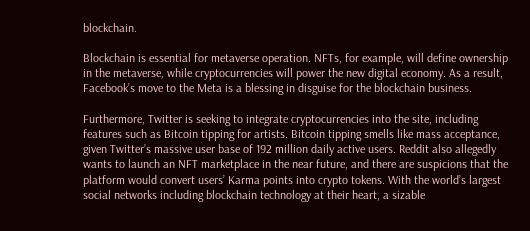blockchain.

Blockchain is essential for metaverse operation. NFTs, for example, will define ownership in the metaverse, while cryptocurrencies will power the new digital economy. As a result, Facebook’s move to the Meta is a blessing in disguise for the blockchain business.

Furthermore, Twitter is seeking to integrate cryptocurrencies into the site, including features such as Bitcoin tipping for artists. Bitcoin tipping smells like mass acceptance, given Twitter’s massive user base of 192 million daily active users. Reddit also allegedly wants to launch an NFT marketplace in the near future, and there are suspicions that the platform would convert users’ Karma points into crypto tokens. With the world’s largest social networks including blockchain technology at their heart, a sizable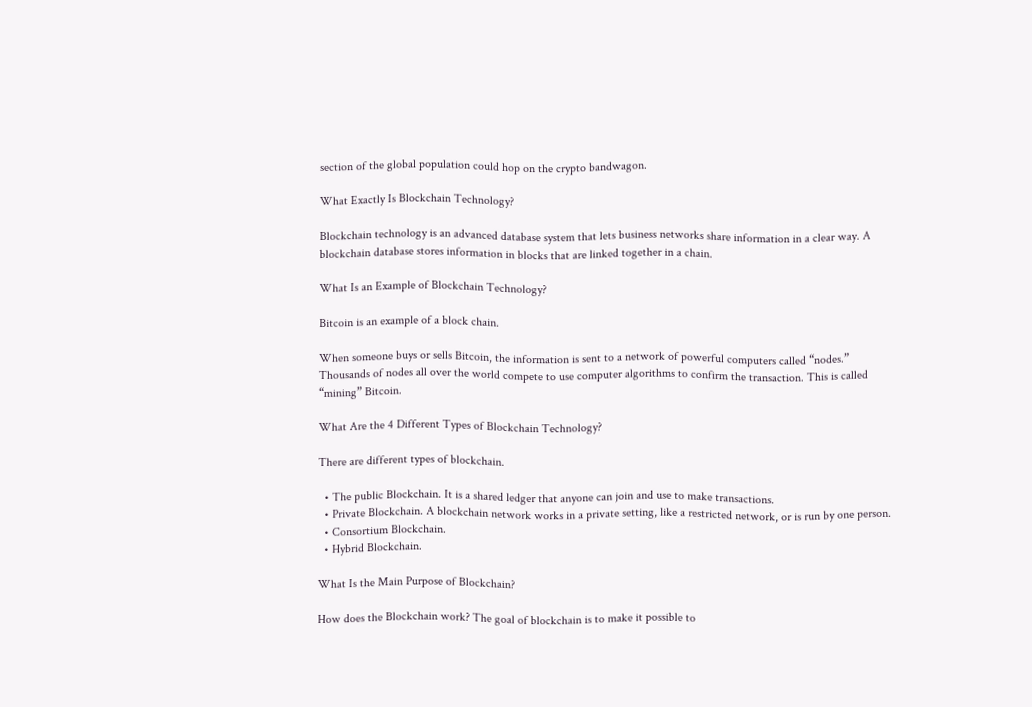section of the global population could hop on the crypto bandwagon.

What Exactly Is Blockchain Technology?

Blockchain technology is an advanced database system that lets business networks share information in a clear way. A blockchain database stores information in blocks that are linked together in a chain.

What Is an Example of Blockchain Technology?

Bitcoin is an example of a block chain.

When someone buys or sells Bitcoin, the information is sent to a network of powerful computers called “nodes.” Thousands of nodes all over the world compete to use computer algorithms to confirm the transaction. This is called “mining” Bitcoin.

What Are the 4 Different Types of Blockchain Technology?

There are different types of blockchain.

  • The public Blockchain. It is a shared ledger that anyone can join and use to make transactions.
  • Private Blockchain. A blockchain network works in a private setting, like a restricted network, or is run by one person.
  • Consortium Blockchain.
  • Hybrid Blockchain.

What Is the Main Purpose of Blockchain?

How does the Blockchain work? The goal of blockchain is to make it possible to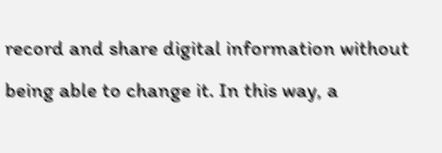record and share digital information without being able to change it. In this way, a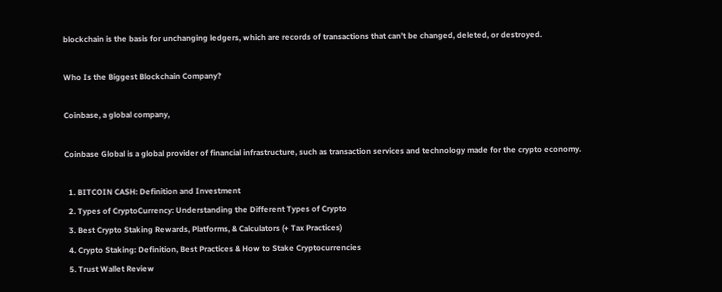blockchain is the basis for unchanging ledgers, which are records of transactions that can’t be changed, deleted, or destroyed.

Who Is the Biggest Blockchain Company?

Coinbase, a global company,

Coinbase Global is a global provider of financial infrastructure, such as transaction services and technology made for the crypto economy.

  1. BITCOIN CASH: Definition and Investment
  2. Types of CryptoCurrency: Understanding the Different Types of Crypto
  3. Best Crypto Staking Rewards, Platforms, & Calculators (+ Tax Practices)
  4. Crypto Staking: Definition, Best Practices & How to Stake Cryptocurrencies
  5. Trust Wallet Review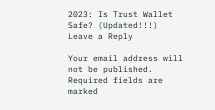2023: Is Trust Wallet Safe? (Updated!!!)
Leave a Reply

Your email address will not be published. Required fields are marked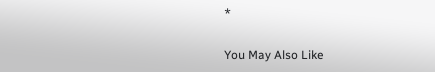*

You May Also Like